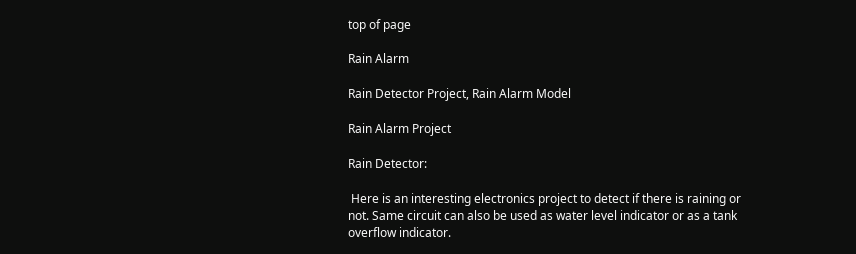top of page

Rain Alarm

Rain Detector Project, Rain Alarm Model

Rain Alarm Project

Rain Detector:

 Here is an interesting electronics project to detect if there is raining or not. Same circuit can also be used as water level indicator or as a tank overflow indicator.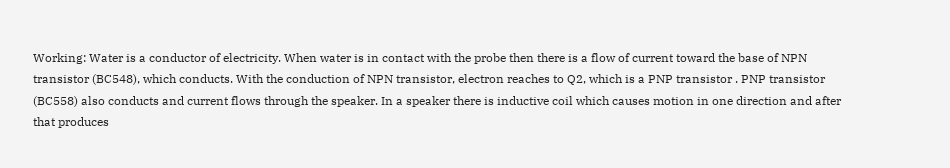Working: Water is a conductor of electricity. When water is in contact with the probe then there is a flow of current toward the base of NPN transistor (BC548), which conducts. With the conduction of NPN transistor, electron reaches to Q2, which is a PNP transistor . PNP transistor (BC558) also conducts and current flows through the speaker. In a speaker there is inductive coil which causes motion in one direction and after that produces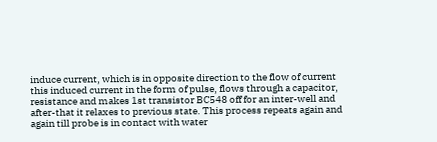induce current, which is in opposite direction to the flow of current this induced current in the form of pulse, flows through a capacitor, resistance and makes 1st transistor BC548 off for an inter-well and after-that it relaxes to previous state. This process repeats again and again till probe is in contact with water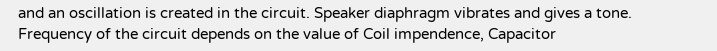and an oscillation is created in the circuit. Speaker diaphragm vibrates and gives a tone. Frequency of the circuit depends on the value of Coil impendence, Capacitor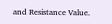and Resistance Value.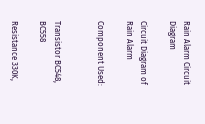Rain Alarm Circuit Diagram

Circuit Diagram of Rain Alarm

Component Used:


Transistor BC548, BC558

Resistance 330K,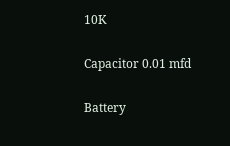10K

Capacitor 0.01 mfd

Battery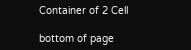Container of 2 Cell

bottom of page